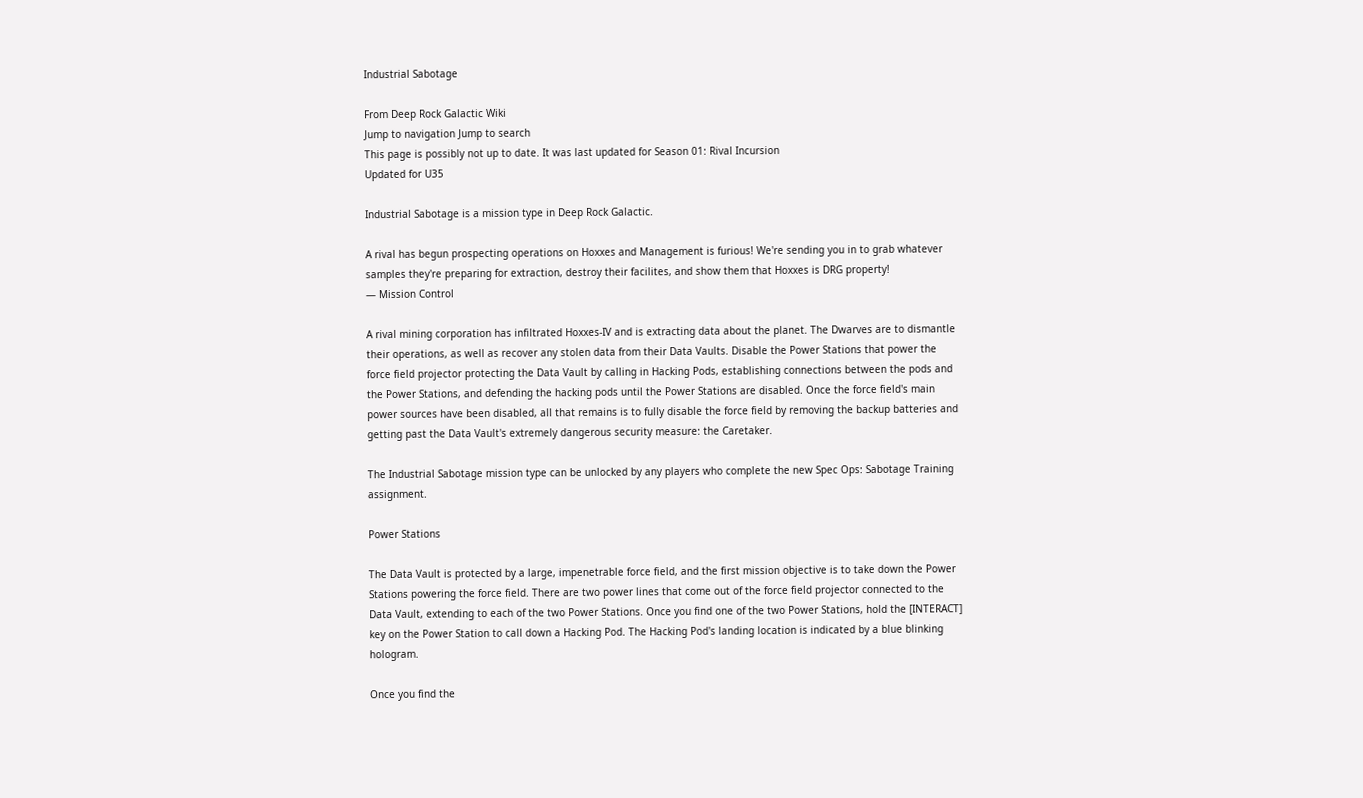Industrial Sabotage

From Deep Rock Galactic Wiki
Jump to navigation Jump to search
This page is possibly not up to date. It was last updated for Season 01: Rival Incursion
Updated for U35

Industrial Sabotage is a mission type in Deep Rock Galactic.

A rival has begun prospecting operations on Hoxxes and Management is furious! We're sending you in to grab whatever samples they're preparing for extraction, destroy their facilites, and show them that Hoxxes is DRG property!
— Mission Control

A rival mining corporation has infiltrated Hoxxes-IV and is extracting data about the planet. The Dwarves are to dismantle their operations, as well as recover any stolen data from their Data Vaults. Disable the Power Stations that power the force field projector protecting the Data Vault by calling in Hacking Pods, establishing connections between the pods and the Power Stations, and defending the hacking pods until the Power Stations are disabled. Once the force field's main power sources have been disabled, all that remains is to fully disable the force field by removing the backup batteries and getting past the Data Vault's extremely dangerous security measure: the Caretaker.

The Industrial Sabotage mission type can be unlocked by any players who complete the new Spec Ops: Sabotage Training assignment.

Power Stations

The Data Vault is protected by a large, impenetrable force field, and the first mission objective is to take down the Power Stations powering the force field. There are two power lines that come out of the force field projector connected to the Data Vault, extending to each of the two Power Stations. Once you find one of the two Power Stations, hold the [INTERACT] key on the Power Station to call down a Hacking Pod. The Hacking Pod's landing location is indicated by a blue blinking hologram.

Once you find the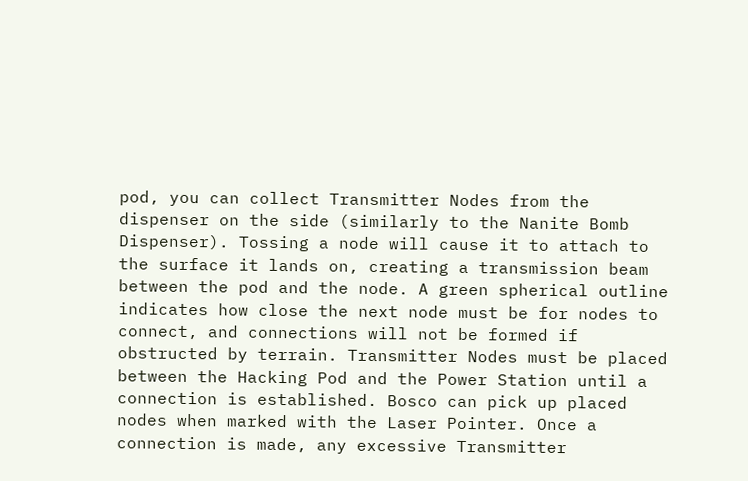pod, you can collect Transmitter Nodes from the dispenser on the side (similarly to the Nanite Bomb Dispenser). Tossing a node will cause it to attach to the surface it lands on, creating a transmission beam between the pod and the node. A green spherical outline indicates how close the next node must be for nodes to connect, and connections will not be formed if obstructed by terrain. Transmitter Nodes must be placed between the Hacking Pod and the Power Station until a connection is established. Bosco can pick up placed nodes when marked with the Laser Pointer. Once a connection is made, any excessive Transmitter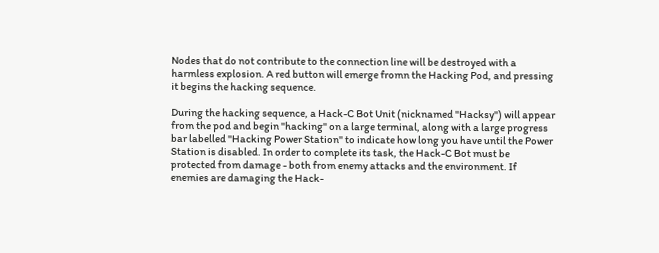Nodes that do not contribute to the connection line will be destroyed with a harmless explosion. A red button will emerge fromn the Hacking Pod, and pressing it begins the hacking sequence.

During the hacking sequence, a Hack-C Bot Unit (nicknamed "Hacksy") will appear from the pod and begin "hacking" on a large terminal, along with a large progress bar labelled "Hacking Power Station" to indicate how long you have until the Power Station is disabled. In order to complete its task, the Hack-C Bot must be protected from damage - both from enemy attacks and the environment. If enemies are damaging the Hack-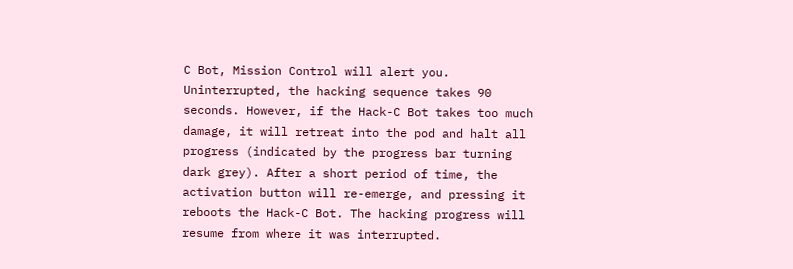C Bot, Mission Control will alert you. Uninterrupted, the hacking sequence takes 90 seconds. However, if the Hack-C Bot takes too much damage, it will retreat into the pod and halt all progress (indicated by the progress bar turning dark grey). After a short period of time, the activation button will re-emerge, and pressing it reboots the Hack-C Bot. The hacking progress will resume from where it was interrupted.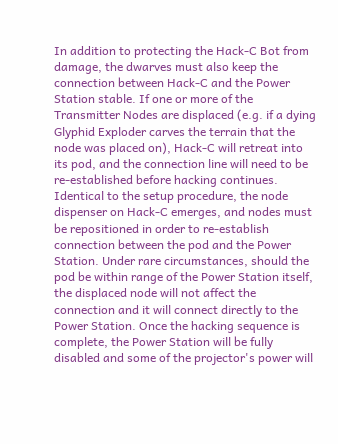In addition to protecting the Hack-C Bot from damage, the dwarves must also keep the connection between Hack-C and the Power Station stable. If one or more of the Transmitter Nodes are displaced (e.g. if a dying Glyphid Exploder carves the terrain that the node was placed on), Hack-C will retreat into its pod, and the connection line will need to be re-established before hacking continues. Identical to the setup procedure, the node dispenser on Hack-C emerges, and nodes must be repositioned in order to re-establish connection between the pod and the Power Station. Under rare circumstances, should the pod be within range of the Power Station itself, the displaced node will not affect the connection and it will connect directly to the Power Station. Once the hacking sequence is complete, the Power Station will be fully disabled and some of the projector's power will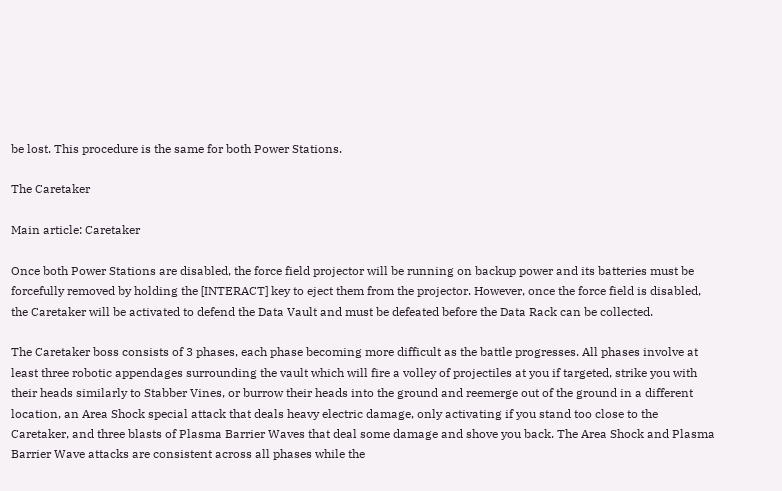be lost. This procedure is the same for both Power Stations.

The Caretaker

Main article: Caretaker

Once both Power Stations are disabled, the force field projector will be running on backup power and its batteries must be forcefully removed by holding the [INTERACT] key to eject them from the projector. However, once the force field is disabled, the Caretaker will be activated to defend the Data Vault and must be defeated before the Data Rack can be collected.

The Caretaker boss consists of 3 phases, each phase becoming more difficult as the battle progresses. All phases involve at least three robotic appendages surrounding the vault which will fire a volley of projectiles at you if targeted, strike you with their heads similarly to Stabber Vines, or burrow their heads into the ground and reemerge out of the ground in a different location, an Area Shock special attack that deals heavy electric damage, only activating if you stand too close to the Caretaker, and three blasts of Plasma Barrier Waves that deal some damage and shove you back. The Area Shock and Plasma Barrier Wave attacks are consistent across all phases while the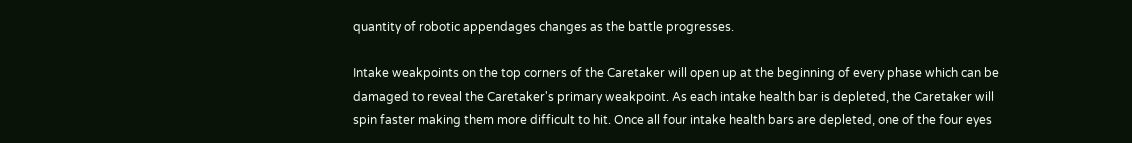quantity of robotic appendages changes as the battle progresses.

Intake weakpoints on the top corners of the Caretaker will open up at the beginning of every phase which can be damaged to reveal the Caretaker's primary weakpoint. As each intake health bar is depleted, the Caretaker will spin faster making them more difficult to hit. Once all four intake health bars are depleted, one of the four eyes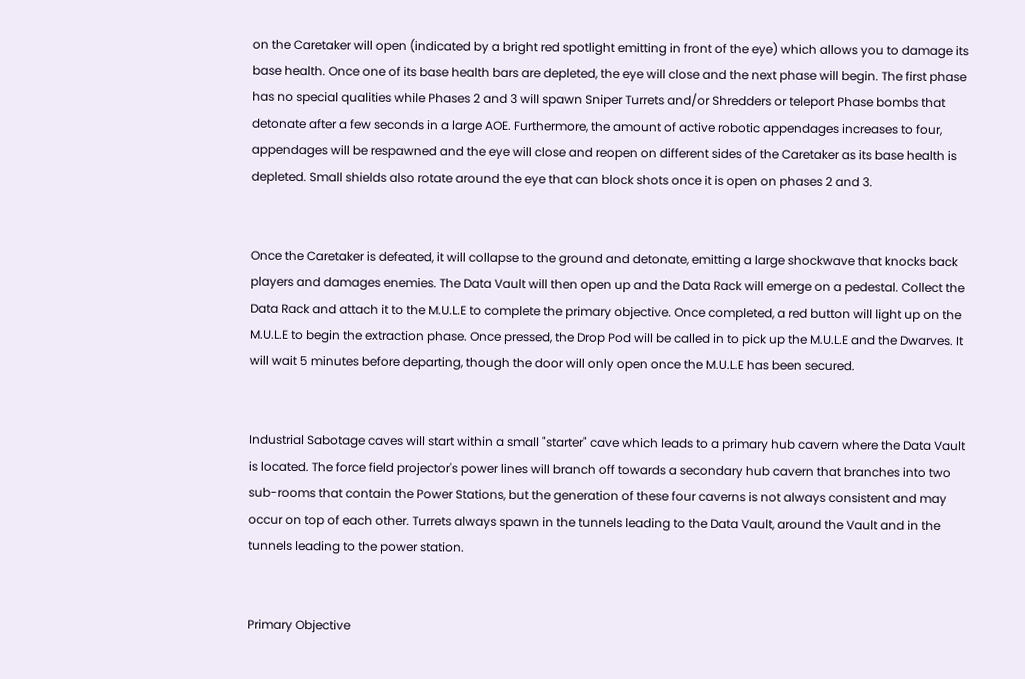on the Caretaker will open (indicated by a bright red spotlight emitting in front of the eye) which allows you to damage its base health. Once one of its base health bars are depleted, the eye will close and the next phase will begin. The first phase has no special qualities while Phases 2 and 3 will spawn Sniper Turrets and/or Shredders or teleport Phase bombs that detonate after a few seconds in a large AOE. Furthermore, the amount of active robotic appendages increases to four, appendages will be respawned and the eye will close and reopen on different sides of the Caretaker as its base health is depleted. Small shields also rotate around the eye that can block shots once it is open on phases 2 and 3.


Once the Caretaker is defeated, it will collapse to the ground and detonate, emitting a large shockwave that knocks back players and damages enemies. The Data Vault will then open up and the Data Rack will emerge on a pedestal. Collect the Data Rack and attach it to the M.U.L.E to complete the primary objective. Once completed, a red button will light up on the M.U.L.E to begin the extraction phase. Once pressed, the Drop Pod will be called in to pick up the M.U.L.E and the Dwarves. It will wait 5 minutes before departing, though the door will only open once the M.U.L.E has been secured.


Industrial Sabotage caves will start within a small "starter" cave which leads to a primary hub cavern where the Data Vault is located. The force field projector's power lines will branch off towards a secondary hub cavern that branches into two sub-rooms that contain the Power Stations, but the generation of these four caverns is not always consistent and may occur on top of each other. Turrets always spawn in the tunnels leading to the Data Vault, around the Vault and in the tunnels leading to the power station.


Primary Objective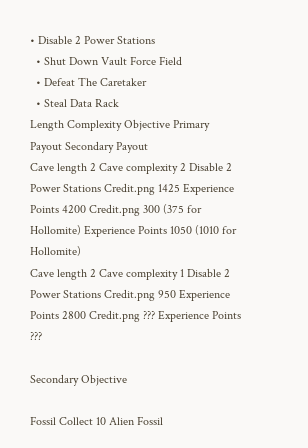• Disable 2 Power Stations
  • Shut Down Vault Force Field
  • Defeat The Caretaker
  • Steal Data Rack
Length Complexity Objective Primary Payout Secondary Payout
Cave length 2 Cave complexity 2 Disable 2 Power Stations Credit.png 1425 Experience Points 4200 Credit.png 300 (375 for Hollomite) Experience Points 1050 (1010 for Hollomite)
Cave length 2 Cave complexity 1 Disable 2 Power Stations Credit.png 950 Experience Points 2800 Credit.png ??? Experience Points ???

Secondary Objective

Fossil Collect 10 Alien Fossil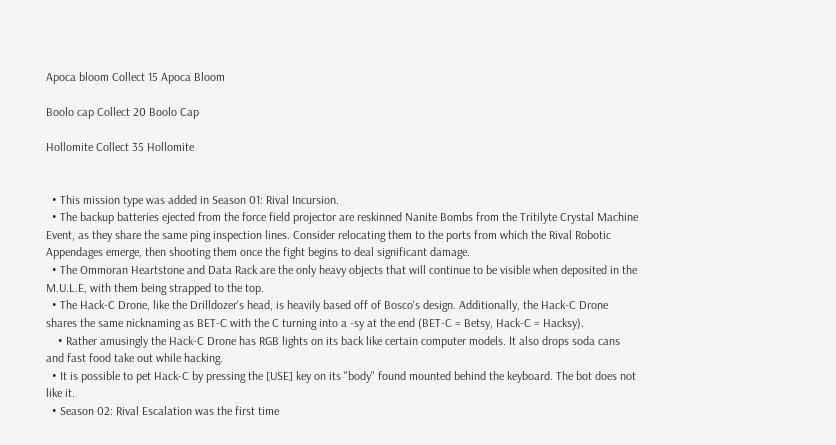Apoca bloom Collect 15 Apoca Bloom

Boolo cap Collect 20 Boolo Cap

Hollomite Collect 35 Hollomite


  • This mission type was added in Season 01: Rival Incursion.
  • The backup batteries ejected from the force field projector are reskinned Nanite Bombs from the Tritilyte Crystal Machine Event, as they share the same ping inspection lines. Consider relocating them to the ports from which the Rival Robotic Appendages emerge, then shooting them once the fight begins to deal significant damage.
  • The Ommoran Heartstone and Data Rack are the only heavy objects that will continue to be visible when deposited in the M.U.L.E, with them being strapped to the top.
  • The Hack-C Drone, like the Drilldozer's head, is heavily based off of Bosco's design. Additionally, the Hack-C Drone shares the same nicknaming as BET-C with the C turning into a -sy at the end (BET-C = Betsy, Hack-C = Hacksy).
    • Rather amusingly the Hack-C Drone has RGB lights on its back like certain computer models. It also drops soda cans and fast food take out while hacking.
  • It is possible to pet Hack-C by pressing the [USE] key on its "body" found mounted behind the keyboard. The bot does not like it.
  • Season 02: Rival Escalation was the first time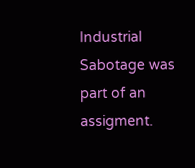Industrial Sabotage was part of an assigment.